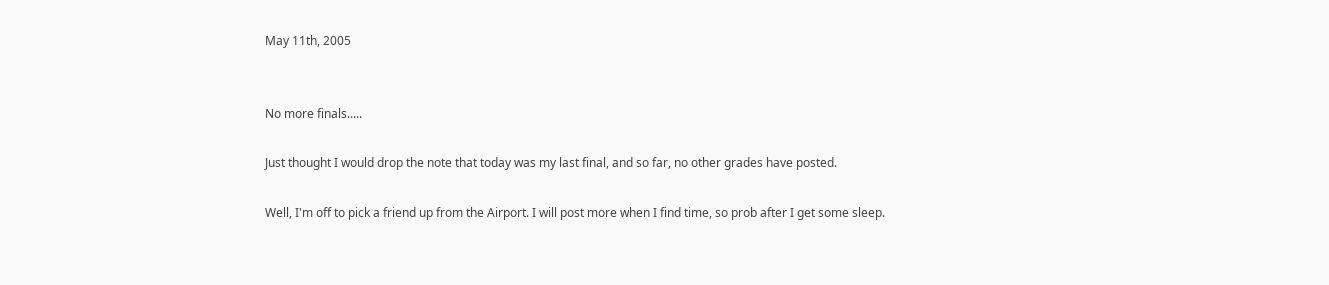May 11th, 2005


No more finals.....

Just thought I would drop the note that today was my last final, and so far, no other grades have posted.

Well, I'm off to pick a friend up from the Airport. I will post more when I find time, so prob after I get some sleep.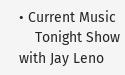• Current Music
    Tonight Show with Jay Leno